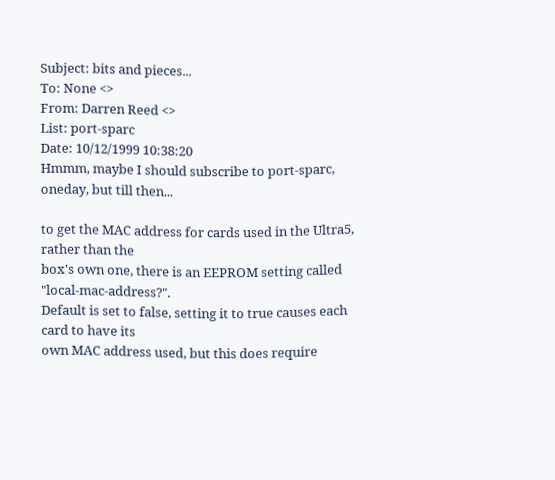Subject: bits and pieces...
To: None <>
From: Darren Reed <>
List: port-sparc
Date: 10/12/1999 10:38:20
Hmmm, maybe I should subscribe to port-sparc, oneday, but till then...

to get the MAC address for cards used in the Ultra5, rather than the
box's own one, there is an EEPROM setting called "local-mac-address?".
Default is set to false, setting it to true causes each card to have its
own MAC address used, but this does require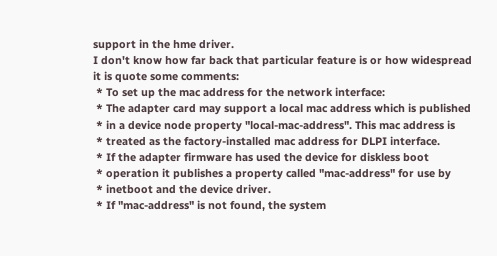support in the hme driver.
I don't know how far back that particular feature is or how widespread
it is quote some comments:
 * To set up the mac address for the network interface:
 * The adapter card may support a local mac address which is published
 * in a device node property "local-mac-address". This mac address is
 * treated as the factory-installed mac address for DLPI interface.
 * If the adapter firmware has used the device for diskless boot
 * operation it publishes a property called "mac-address" for use by
 * inetboot and the device driver.
 * If "mac-address" is not found, the system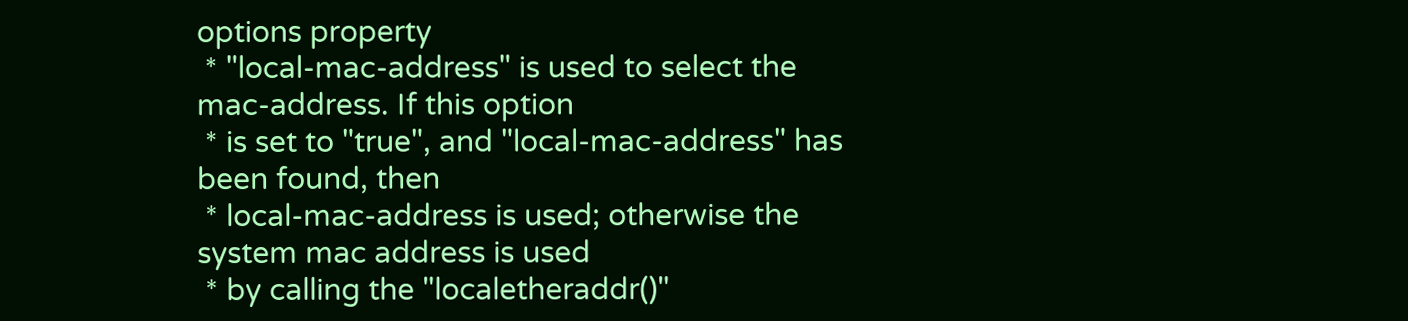options property
 * "local-mac-address" is used to select the mac-address. If this option
 * is set to "true", and "local-mac-address" has been found, then
 * local-mac-address is used; otherwise the system mac address is used
 * by calling the "localetheraddr()"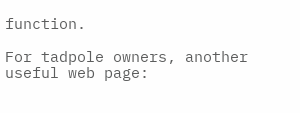function.

For tadpole owners, another useful web page: